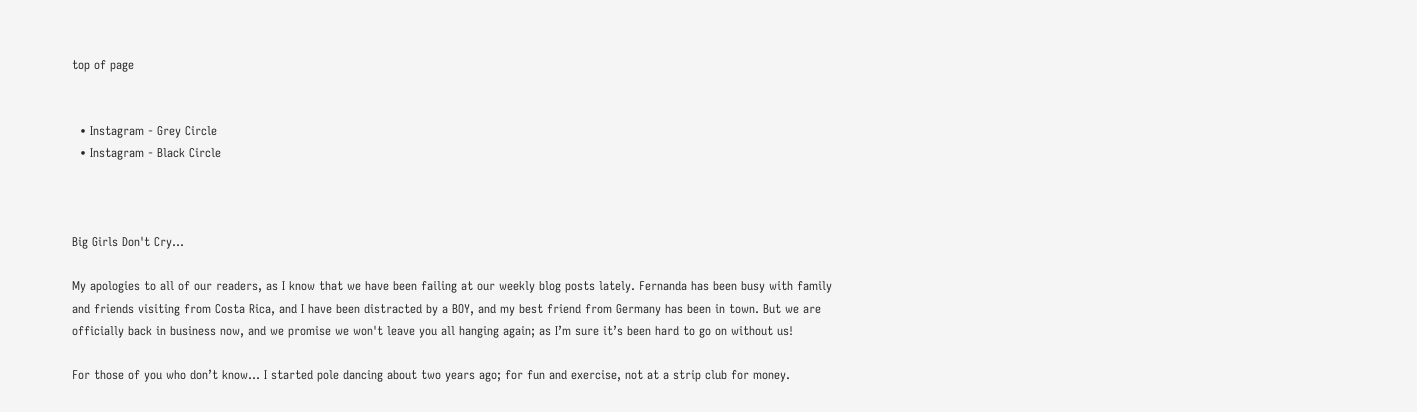top of page


  • Instagram - Grey Circle
  • Instagram - Black Circle



Big Girls Don't Cry...

My apologies to all of our readers, as I know that we have been failing at our weekly blog posts lately. Fernanda has been busy with family and friends visiting from Costa Rica, and I have been distracted by a BOY, and my best friend from Germany has been in town. But we are officially back in business now, and we promise we won't leave you all hanging again; as I’m sure it’s been hard to go on without us!

For those of you who don’t know… I started pole dancing about two years ago; for fun and exercise, not at a strip club for money.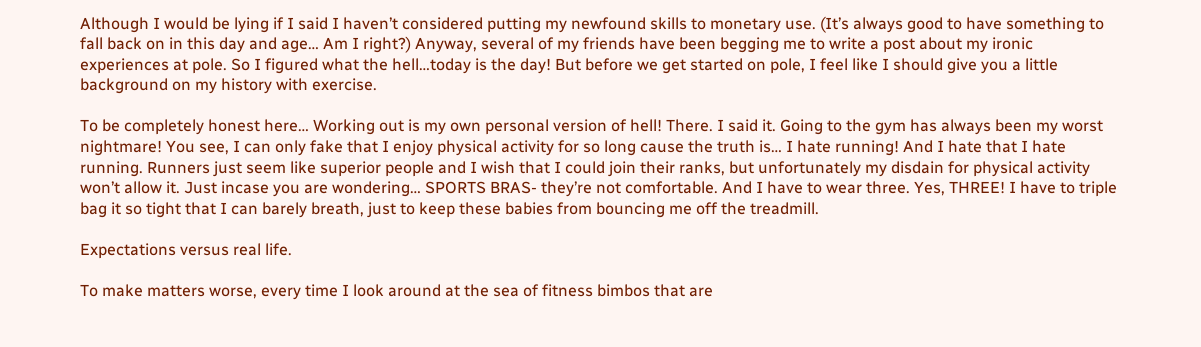Although I would be lying if I said I haven’t considered putting my newfound skills to monetary use. (It’s always good to have something to fall back on in this day and age… Am I right?) Anyway, several of my friends have been begging me to write a post about my ironic experiences at pole. So I figured what the hell…today is the day! But before we get started on pole, I feel like I should give you a little background on my history with exercise.

To be completely honest here… Working out is my own personal version of hell! There. I said it. Going to the gym has always been my worst nightmare! You see, I can only fake that I enjoy physical activity for so long cause the truth is… I hate running! And I hate that I hate running. Runners just seem like superior people and I wish that I could join their ranks, but unfortunately my disdain for physical activity won’t allow it. Just incase you are wondering… SPORTS BRAS- they’re not comfortable. And I have to wear three. Yes, THREE! I have to triple bag it so tight that I can barely breath, just to keep these babies from bouncing me off the treadmill.

Expectations versus real life.

To make matters worse, every time I look around at the sea of fitness bimbos that are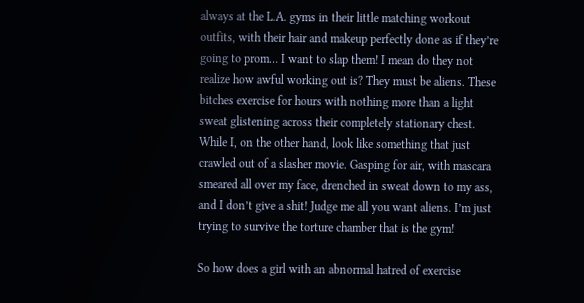always at the L.A. gyms in their little matching workout outfits, with their hair and makeup perfectly done as if they’re going to prom… I want to slap them! I mean do they not realize how awful working out is? They must be aliens. These bitches exercise for hours with nothing more than a light sweat glistening across their completely stationary chest. While I, on the other hand, look like something that just crawled out of a slasher movie. Gasping for air, with mascara smeared all over my face, drenched in sweat down to my ass, and I don’t give a shit! Judge me all you want aliens. I’m just trying to survive the torture chamber that is the gym!

So how does a girl with an abnormal hatred of exercise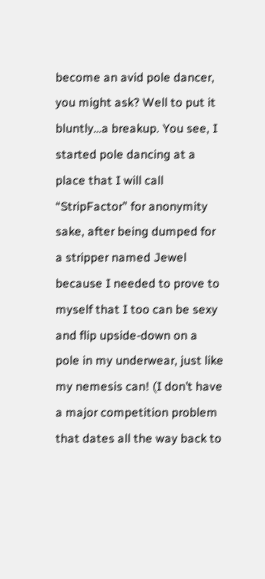become an avid pole dancer, you might ask? Well to put it bluntly…a breakup. You see, I started pole dancing at a place that I will call “StripFactor” for anonymity sake, after being dumped for a stripper named Jewel because I needed to prove to myself that I too can be sexy and flip upside-down on a pole in my underwear, just like my nemesis can! (I don’t have a major competition problem that dates all the way back to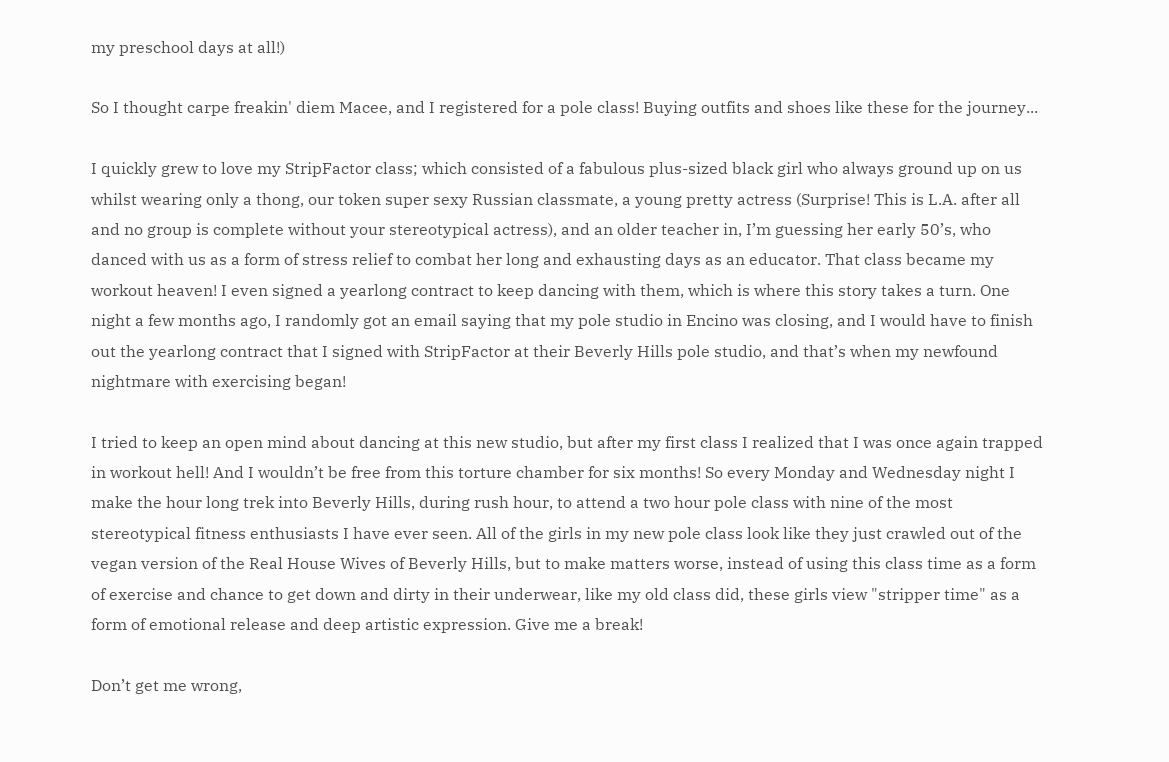my preschool days at all!)

So I thought carpe freakin' diem Macee, and I registered for a pole class! Buying outfits and shoes like these for the journey...

I quickly grew to love my StripFactor class; which consisted of a fabulous plus-sized black girl who always ground up on us whilst wearing only a thong, our token super sexy Russian classmate, a young pretty actress (Surprise! This is L.A. after all and no group is complete without your stereotypical actress), and an older teacher in, I’m guessing her early 50’s, who danced with us as a form of stress relief to combat her long and exhausting days as an educator. That class became my workout heaven! I even signed a yearlong contract to keep dancing with them, which is where this story takes a turn. One night a few months ago, I randomly got an email saying that my pole studio in Encino was closing, and I would have to finish out the yearlong contract that I signed with StripFactor at their Beverly Hills pole studio, and that’s when my newfound nightmare with exercising began!

I tried to keep an open mind about dancing at this new studio, but after my first class I realized that I was once again trapped in workout hell! And I wouldn’t be free from this torture chamber for six months! So every Monday and Wednesday night I make the hour long trek into Beverly Hills, during rush hour, to attend a two hour pole class with nine of the most stereotypical fitness enthusiasts I have ever seen. All of the girls in my new pole class look like they just crawled out of the vegan version of the Real House Wives of Beverly Hills, but to make matters worse, instead of using this class time as a form of exercise and chance to get down and dirty in their underwear, like my old class did, these girls view "stripper time" as a form of emotional release and deep artistic expression. Give me a break!

Don’t get me wrong,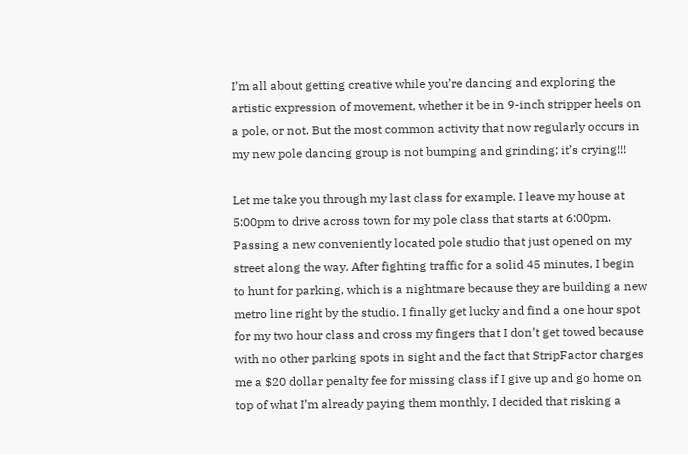I’m all about getting creative while you’re dancing and exploring the artistic expression of movement, whether it be in 9-inch stripper heels on a pole, or not. But the most common activity that now regularly occurs in my new pole dancing group is not bumping and grinding; it’s crying!!!

Let me take you through my last class for example. I leave my house at 5:00pm to drive across town for my pole class that starts at 6:00pm. Passing a new conveniently located pole studio that just opened on my street along the way. After fighting traffic for a solid 45 minutes, I begin to hunt for parking, which is a nightmare because they are building a new metro line right by the studio. I finally get lucky and find a one hour spot for my two hour class and cross my fingers that I don’t get towed because with no other parking spots in sight and the fact that StripFactor charges me a $20 dollar penalty fee for missing class if I give up and go home on top of what I’m already paying them monthly, I decided that risking a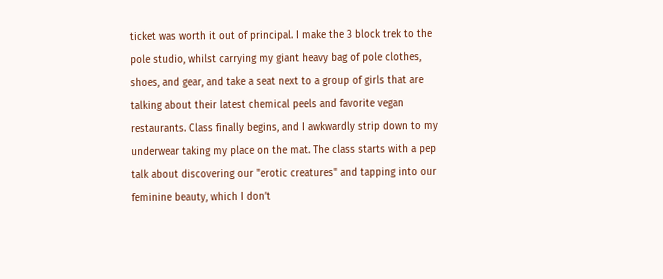ticket was worth it out of principal. I make the 3 block trek to the pole studio, whilst carrying my giant heavy bag of pole clothes, shoes, and gear, and take a seat next to a group of girls that are talking about their latest chemical peels and favorite vegan restaurants. Class finally begins, and I awkwardly strip down to my underwear taking my place on the mat. The class starts with a pep talk about discovering our "erotic creatures" and tapping into our feminine beauty, which I don’t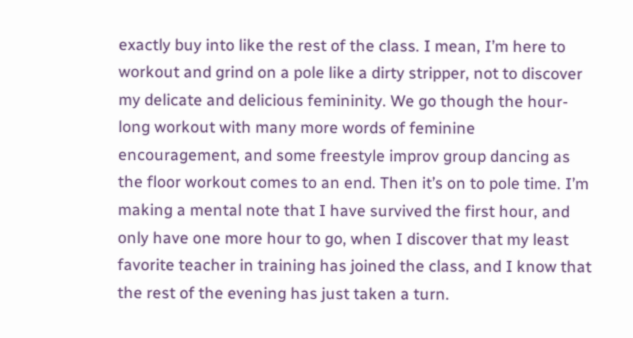exactly buy into like the rest of the class. I mean, I’m here to workout and grind on a pole like a dirty stripper, not to discover my delicate and delicious femininity. We go though the hour-long workout with many more words of feminine encouragement, and some freestyle improv group dancing as the floor workout comes to an end. Then it’s on to pole time. I’m making a mental note that I have survived the first hour, and only have one more hour to go, when I discover that my least favorite teacher in training has joined the class, and I know that the rest of the evening has just taken a turn.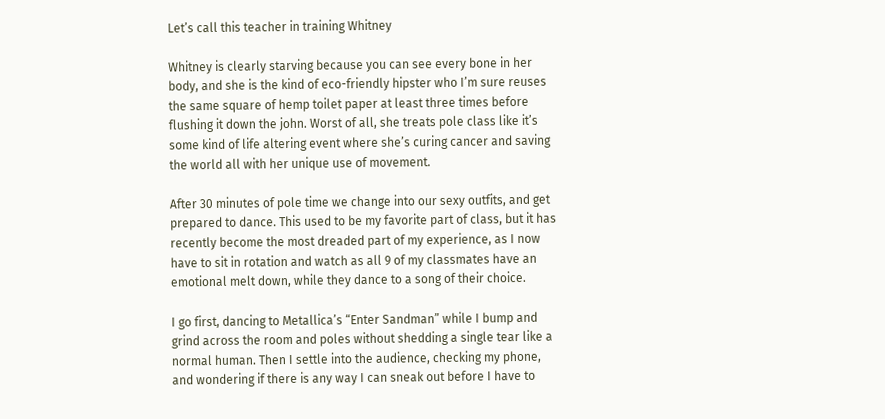Let’s call this teacher in training Whitney

Whitney is clearly starving because you can see every bone in her body, and she is the kind of eco-friendly hipster who I’m sure reuses the same square of hemp toilet paper at least three times before flushing it down the john. Worst of all, she treats pole class like it’s some kind of life altering event where she’s curing cancer and saving the world all with her unique use of movement.

After 30 minutes of pole time we change into our sexy outfits, and get prepared to dance. This used to be my favorite part of class, but it has recently become the most dreaded part of my experience, as I now have to sit in rotation and watch as all 9 of my classmates have an emotional melt down, while they dance to a song of their choice.

I go first, dancing to Metallica’s “Enter Sandman” while I bump and grind across the room and poles without shedding a single tear like a normal human. Then I settle into the audience, checking my phone, and wondering if there is any way I can sneak out before I have to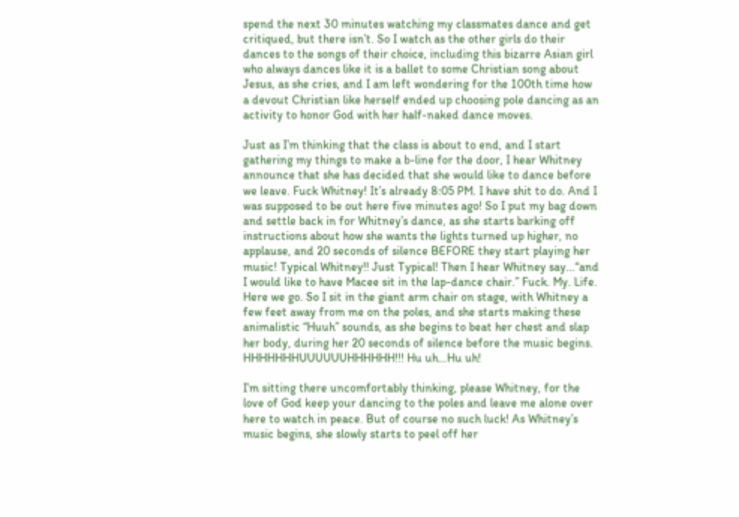spend the next 30 minutes watching my classmates dance and get critiqued, but there isn’t. So I watch as the other girls do their dances to the songs of their choice, including this bizarre Asian girl who always dances like it is a ballet to some Christian song about Jesus, as she cries, and I am left wondering for the 100th time how a devout Christian like herself ended up choosing pole dancing as an activity to honor God with her half-naked dance moves.

Just as I’m thinking that the class is about to end, and I start gathering my things to make a b-line for the door, I hear Whitney announce that she has decided that she would like to dance before we leave. Fuck Whitney! It’s already 8:05 PM. I have shit to do. And I was supposed to be out here five minutes ago! So I put my bag down and settle back in for Whitney’s dance, as she starts barking off instructions about how she wants the lights turned up higher, no applause, and 20 seconds of silence BEFORE they start playing her music! Typical Whitney!! Just Typical! Then I hear Whitney say…“and I would like to have Macee sit in the lap-dance chair.” Fuck. My. Life. Here we go. So I sit in the giant arm chair on stage, with Whitney a few feet away from me on the poles, and she starts making these animalistic “Huuh” sounds, as she begins to beat her chest and slap her body, during her 20 seconds of silence before the music begins. HHHHHHHUUUUUUHHHHHH!!! Hu uh…Hu uh!

I’m sitting there uncomfortably thinking, please Whitney, for the love of God keep your dancing to the poles and leave me alone over here to watch in peace. But of course no such luck! As Whitney’s music begins, she slowly starts to peel off her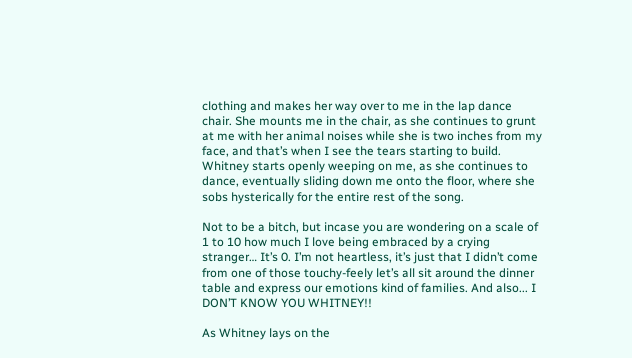clothing and makes her way over to me in the lap dance chair. She mounts me in the chair, as she continues to grunt at me with her animal noises while she is two inches from my face, and that’s when I see the tears starting to build. Whitney starts openly weeping on me, as she continues to dance, eventually sliding down me onto the floor, where she sobs hysterically for the entire rest of the song.

Not to be a bitch, but incase you are wondering on a scale of 1 to 10 how much I love being embraced by a crying stranger… It’s 0. I’m not heartless, it’s just that I didn’t come from one of those touchy-feely let’s all sit around the dinner table and express our emotions kind of families. And also... I DON’T KNOW YOU WHITNEY!!

As Whitney lays on the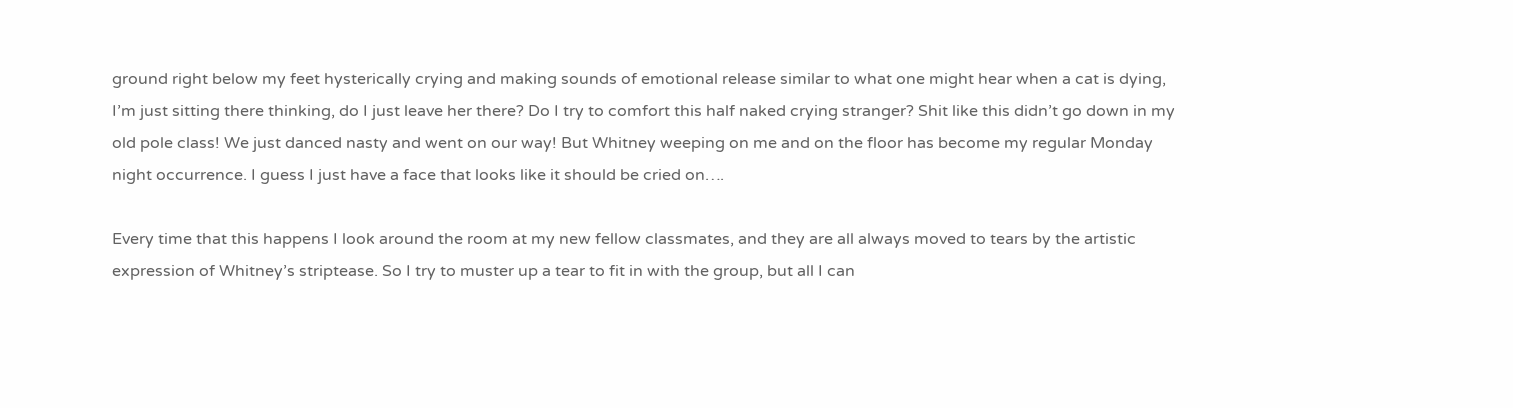ground right below my feet hysterically crying and making sounds of emotional release similar to what one might hear when a cat is dying, I’m just sitting there thinking, do I just leave her there? Do I try to comfort this half naked crying stranger? Shit like this didn’t go down in my old pole class! We just danced nasty and went on our way! But Whitney weeping on me and on the floor has become my regular Monday night occurrence. I guess I just have a face that looks like it should be cried on….

Every time that this happens I look around the room at my new fellow classmates, and they are all always moved to tears by the artistic expression of Whitney’s striptease. So I try to muster up a tear to fit in with the group, but all I can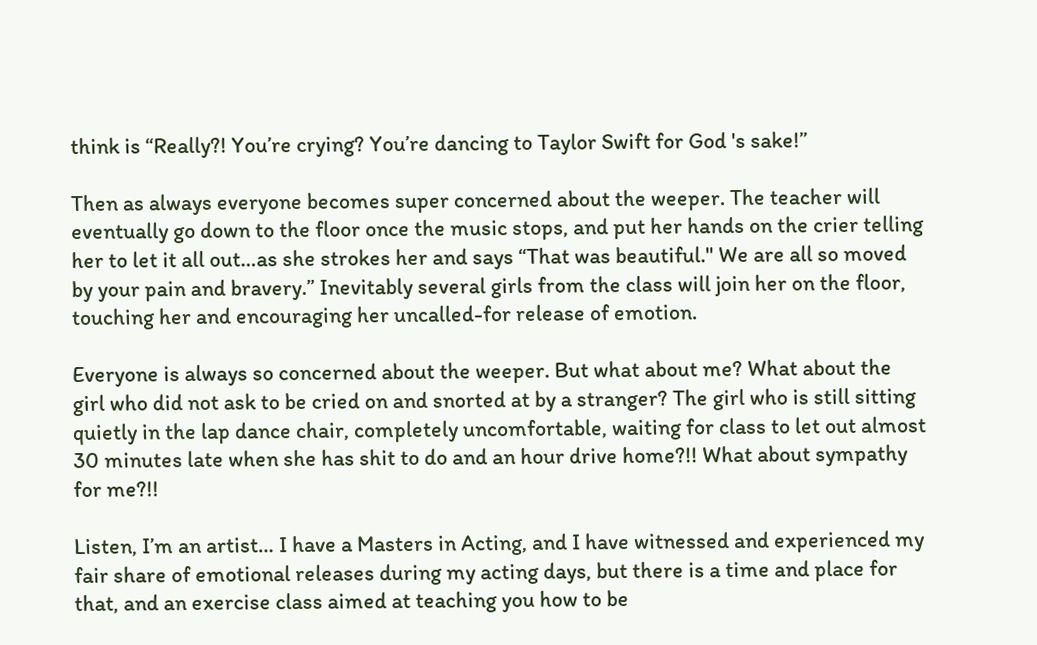think is “Really?! You’re crying? You’re dancing to Taylor Swift for God 's sake!”

Then as always everyone becomes super concerned about the weeper. The teacher will eventually go down to the floor once the music stops, and put her hands on the crier telling her to let it all out…as she strokes her and says “That was beautiful." We are all so moved by your pain and bravery.” Inevitably several girls from the class will join her on the floor, touching her and encouraging her uncalled-for release of emotion.

Everyone is always so concerned about the weeper. But what about me? What about the girl who did not ask to be cried on and snorted at by a stranger? The girl who is still sitting quietly in the lap dance chair, completely uncomfortable, waiting for class to let out almost 30 minutes late when she has shit to do and an hour drive home?!! What about sympathy for me?!!

Listen, I’m an artist… I have a Masters in Acting, and I have witnessed and experienced my fair share of emotional releases during my acting days, but there is a time and place for that, and an exercise class aimed at teaching you how to be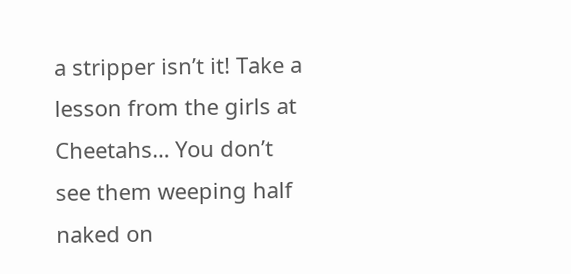a stripper isn’t it! Take a lesson from the girls at Cheetahs… You don’t see them weeping half naked on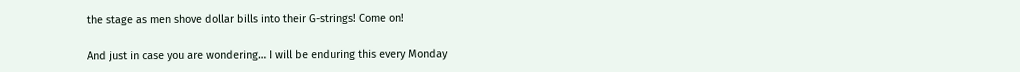the stage as men shove dollar bills into their G-strings! Come on!

And just in case you are wondering… I will be enduring this every Monday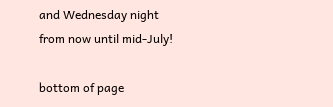and Wednesday night from now until mid-July!

bottom of page